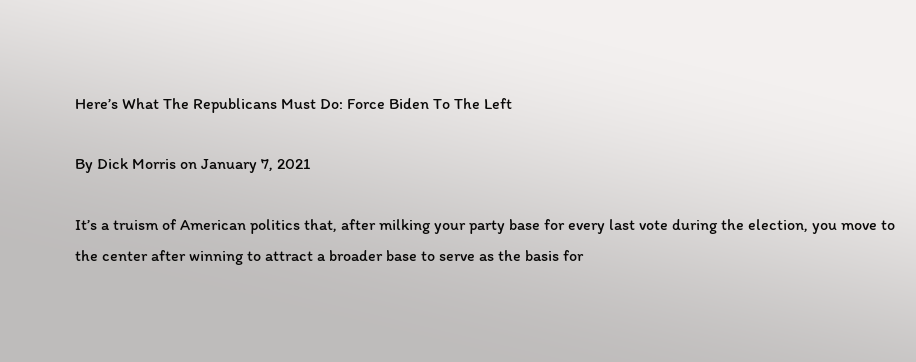Here’s What The Republicans Must Do: Force Biden To The Left

By Dick Morris on January 7, 2021

It’s a truism of American politics that, after milking your party base for every last vote during the election, you move to the center after winning to attract a broader base to serve as the basis for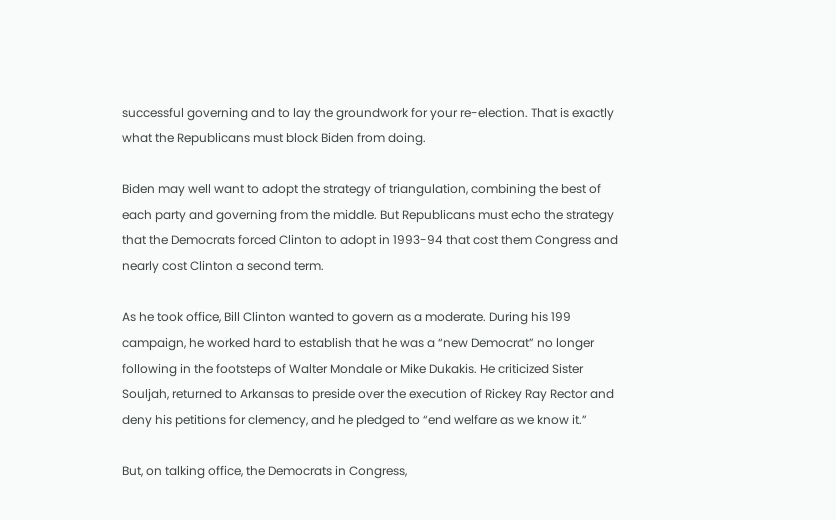successful governing and to lay the groundwork for your re-election. That is exactly what the Republicans must block Biden from doing.

Biden may well want to adopt the strategy of triangulation, combining the best of each party and governing from the middle. But Republicans must echo the strategy that the Democrats forced Clinton to adopt in 1993-94 that cost them Congress and nearly cost Clinton a second term.

As he took office, Bill Clinton wanted to govern as a moderate. During his 199 campaign, he worked hard to establish that he was a “new Democrat” no longer following in the footsteps of Walter Mondale or Mike Dukakis. He criticized Sister Souljah, returned to Arkansas to preside over the execution of Rickey Ray Rector and deny his petitions for clemency, and he pledged to “end welfare as we know it.”

But, on talking office, the Democrats in Congress,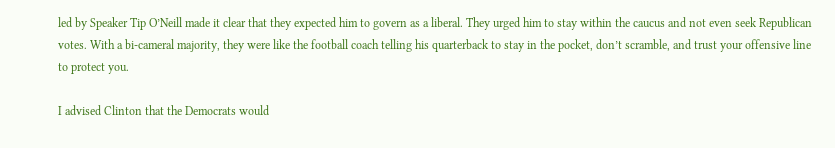led by Speaker Tip O’Neill made it clear that they expected him to govern as a liberal. They urged him to stay within the caucus and not even seek Republican votes. With a bi-cameral majority, they were like the football coach telling his quarterback to stay in the pocket, don’t scramble, and trust your offensive line to protect you.

I advised Clinton that the Democrats would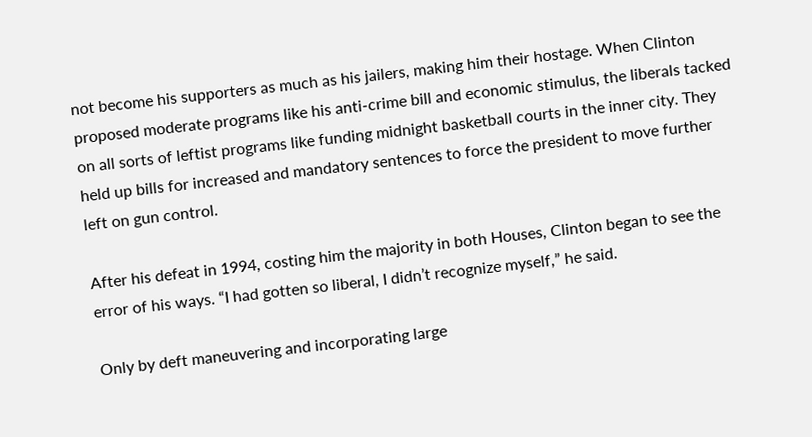not become his supporters as much as his jailers, making him their hostage. When Clinton proposed moderate programs like his anti-crime bill and economic stimulus, the liberals tacked on all sorts of leftist programs like funding midnight basketball courts in the inner city. They held up bills for increased and mandatory sentences to force the president to move further left on gun control.

After his defeat in 1994, costing him the majority in both Houses, Clinton began to see the error of his ways. “I had gotten so liberal, I didn’t recognize myself,” he said.

Only by deft maneuvering and incorporating large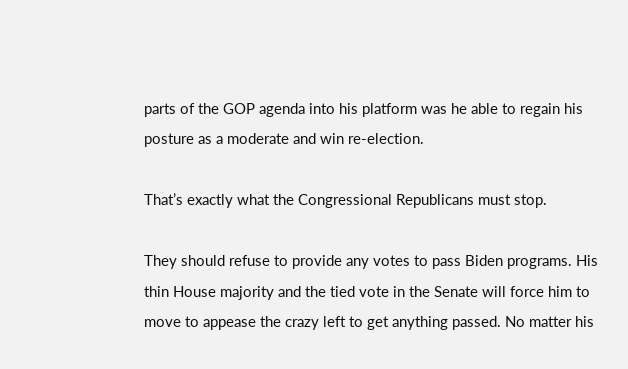parts of the GOP agenda into his platform was he able to regain his posture as a moderate and win re-election.

That’s exactly what the Congressional Republicans must stop.

They should refuse to provide any votes to pass Biden programs. His thin House majority and the tied vote in the Senate will force him to move to appease the crazy left to get anything passed. No matter his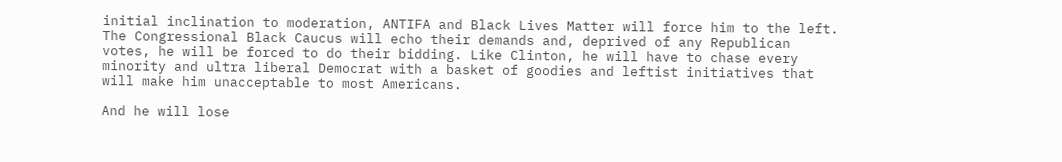initial inclination to moderation, ANTIFA and Black Lives Matter will force him to the left. The Congressional Black Caucus will echo their demands and, deprived of any Republican votes, he will be forced to do their bidding. Like Clinton, he will have to chase every minority and ultra liberal Democrat with a basket of goodies and leftist initiatives that will make him unacceptable to most Americans.

And he will lose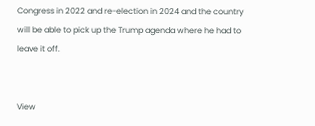Congress in 2022 and re-election in 2024 and the country will be able to pick up the Trump agenda where he had to leave it off.


View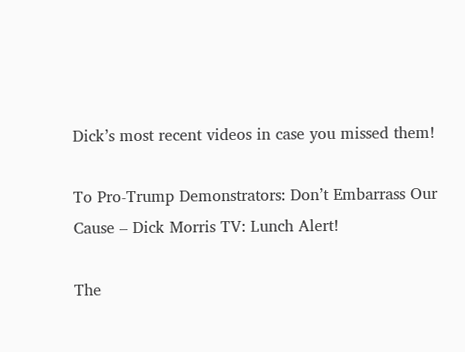Dick’s most recent videos in case you missed them!

To Pro-Trump Demonstrators: Don’t Embarrass Our Cause – Dick Morris TV: Lunch Alert!

The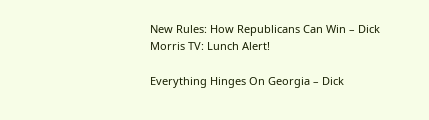New Rules: How Republicans Can Win – Dick Morris TV: Lunch Alert!

Everything Hinges On Georgia – Dick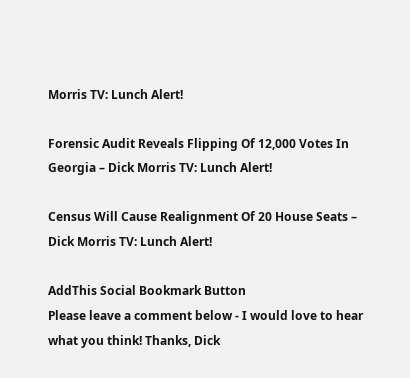Morris TV: Lunch Alert!

Forensic Audit Reveals Flipping Of 12,000 Votes In Georgia – Dick Morris TV: Lunch Alert!

Census Will Cause Realignment Of 20 House Seats – Dick Morris TV: Lunch Alert!

AddThis Social Bookmark Button
Please leave a comment below - I would love to hear what you think! Thanks, Dick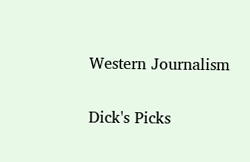Western Journalism

Dick's Picks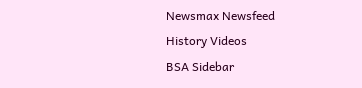Newsmax Newsfeed
History Videos
BSA Sidebar